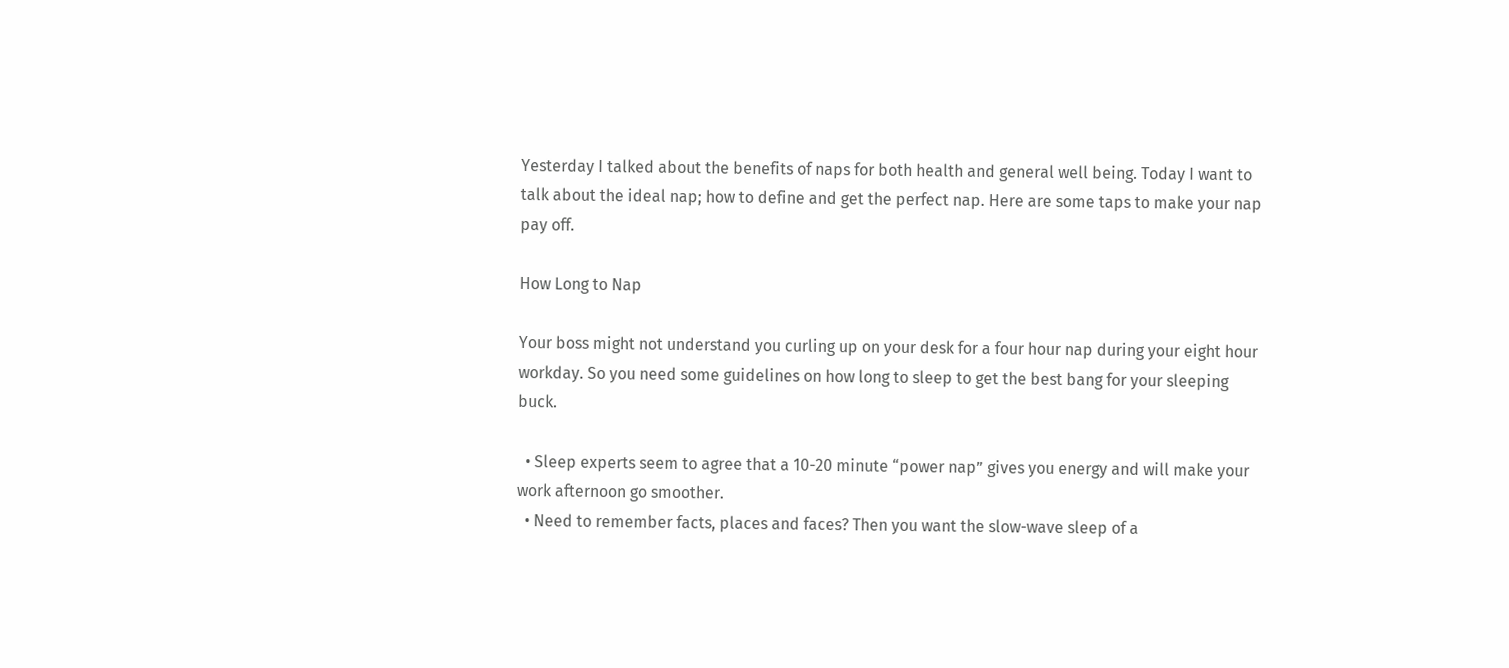Yesterday I talked about the benefits of naps for both health and general well being. Today I want to talk about the ideal nap; how to define and get the perfect nap. Here are some taps to make your nap pay off.

How Long to Nap

Your boss might not understand you curling up on your desk for a four hour nap during your eight hour workday. So you need some guidelines on how long to sleep to get the best bang for your sleeping buck.

  • Sleep experts seem to agree that a 10-20 minute “power nap” gives you energy and will make your work afternoon go smoother.
  • Need to remember facts, places and faces? Then you want the slow-wave sleep of a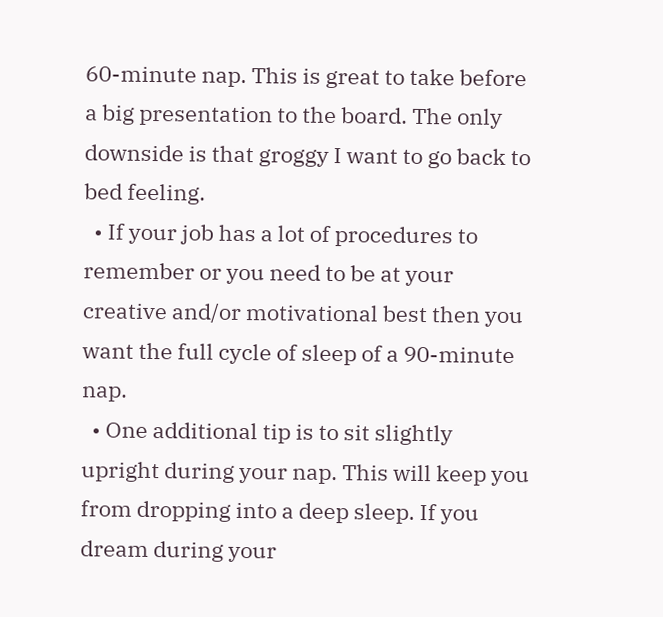60-minute nap. This is great to take before a big presentation to the board. The only downside is that groggy I want to go back to bed feeling.
  • If your job has a lot of procedures to remember or you need to be at your creative and/or motivational best then you want the full cycle of sleep of a 90-minute nap.
  • One additional tip is to sit slightly upright during your nap. This will keep you from dropping into a deep sleep. If you dream during your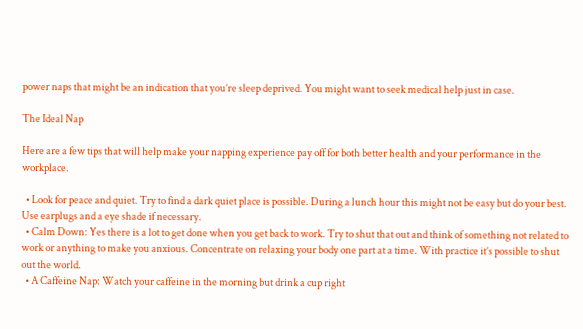power naps that might be an indication that you’re sleep deprived. You might want to seek medical help just in case.

The Ideal Nap

Here are a few tips that will help make your napping experience pay off for both better health and your performance in the workplace.

  • Look for peace and quiet. Try to find a dark quiet place is possible. During a lunch hour this might not be easy but do your best. Use earplugs and a eye shade if necessary.
  • Calm Down: Yes there is a lot to get done when you get back to work. Try to shut that out and think of something not related to work or anything to make you anxious. Concentrate on relaxing your body one part at a time. With practice it’s possible to shut out the world.
  • A Caffeine Nap: Watch your caffeine in the morning but drink a cup right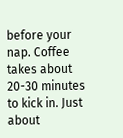before your nap. Coffee takes about 20-30 minutes to kick in. Just about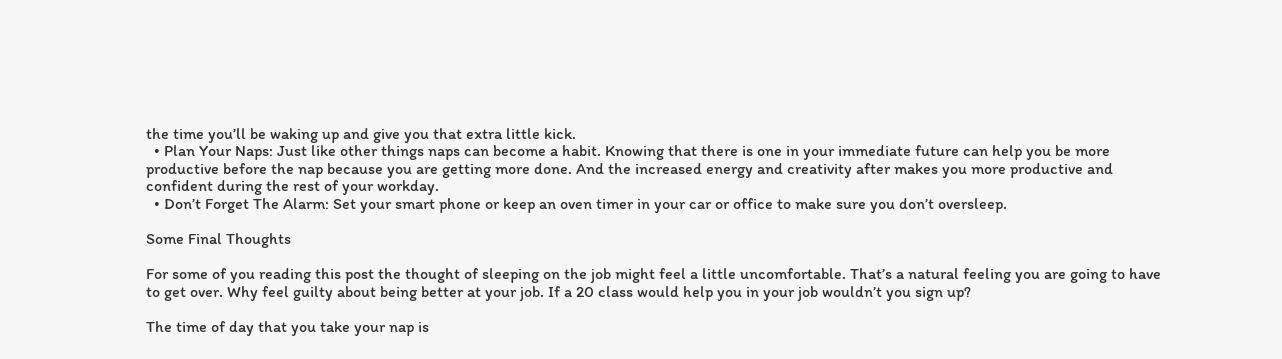the time you’ll be waking up and give you that extra little kick.
  • Plan Your Naps: Just like other things naps can become a habit. Knowing that there is one in your immediate future can help you be more productive before the nap because you are getting more done. And the increased energy and creativity after makes you more productive and confident during the rest of your workday.
  • Don’t Forget The Alarm: Set your smart phone or keep an oven timer in your car or office to make sure you don’t oversleep.

Some Final Thoughts

For some of you reading this post the thought of sleeping on the job might feel a little uncomfortable. That’s a natural feeling you are going to have to get over. Why feel guilty about being better at your job. If a 20 class would help you in your job wouldn’t you sign up?

The time of day that you take your nap is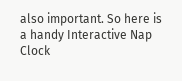also important. So here is a handy Interactive Nap Clock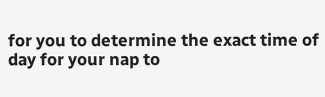for you to determine the exact time of day for your nap to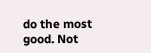do the most good. Not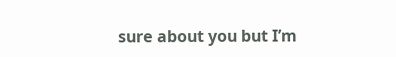sure about you but I’m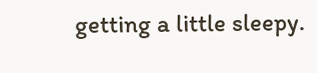getting a little sleepy.